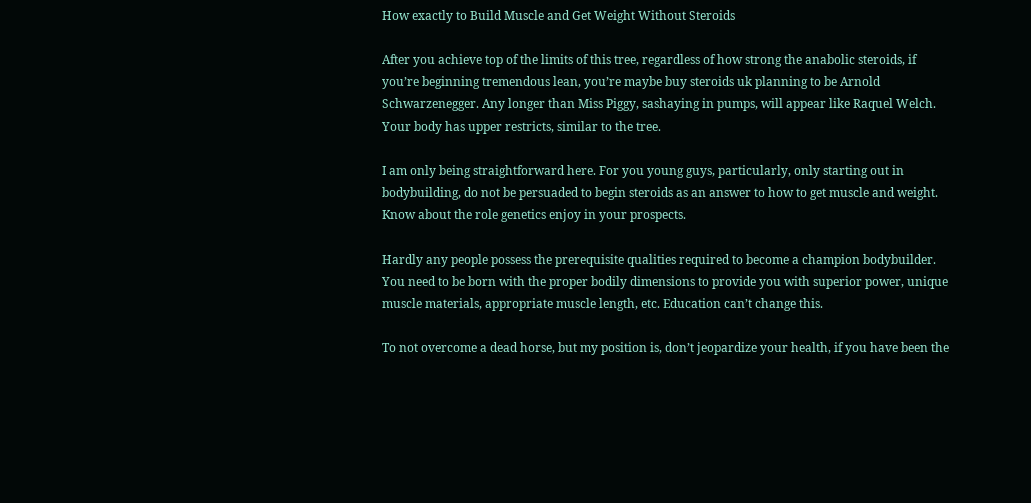How exactly to Build Muscle and Get Weight Without Steroids

After you achieve top of the limits of this tree, regardless of how strong the anabolic steroids, if you’re beginning tremendous lean, you’re maybe buy steroids uk planning to be Arnold Schwarzenegger. Any longer than Miss Piggy, sashaying in pumps, will appear like Raquel Welch. Your body has upper restricts, similar to the tree.

I am only being straightforward here. For you young guys, particularly, only starting out in bodybuilding, do not be persuaded to begin steroids as an answer to how to get muscle and weight. Know about the role genetics enjoy in your prospects.

Hardly any people possess the prerequisite qualities required to become a champion bodybuilder. You need to be born with the proper bodily dimensions to provide you with superior power, unique muscle materials, appropriate muscle length, etc. Education can’t change this.

To not overcome a dead horse, but my position is, don’t jeopardize your health, if you have been the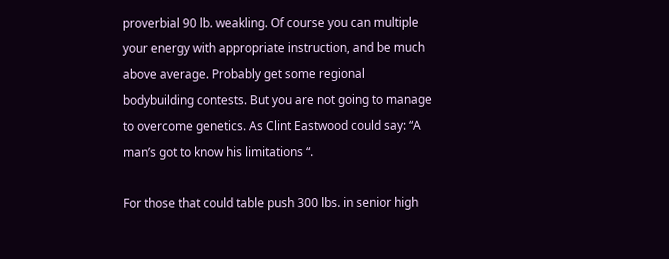proverbial 90 lb. weakling. Of course you can multiple your energy with appropriate instruction, and be much above average. Probably get some regional bodybuilding contests. But you are not going to manage to overcome genetics. As Clint Eastwood could say: “A man’s got to know his limitations “.

For those that could table push 300 lbs. in senior high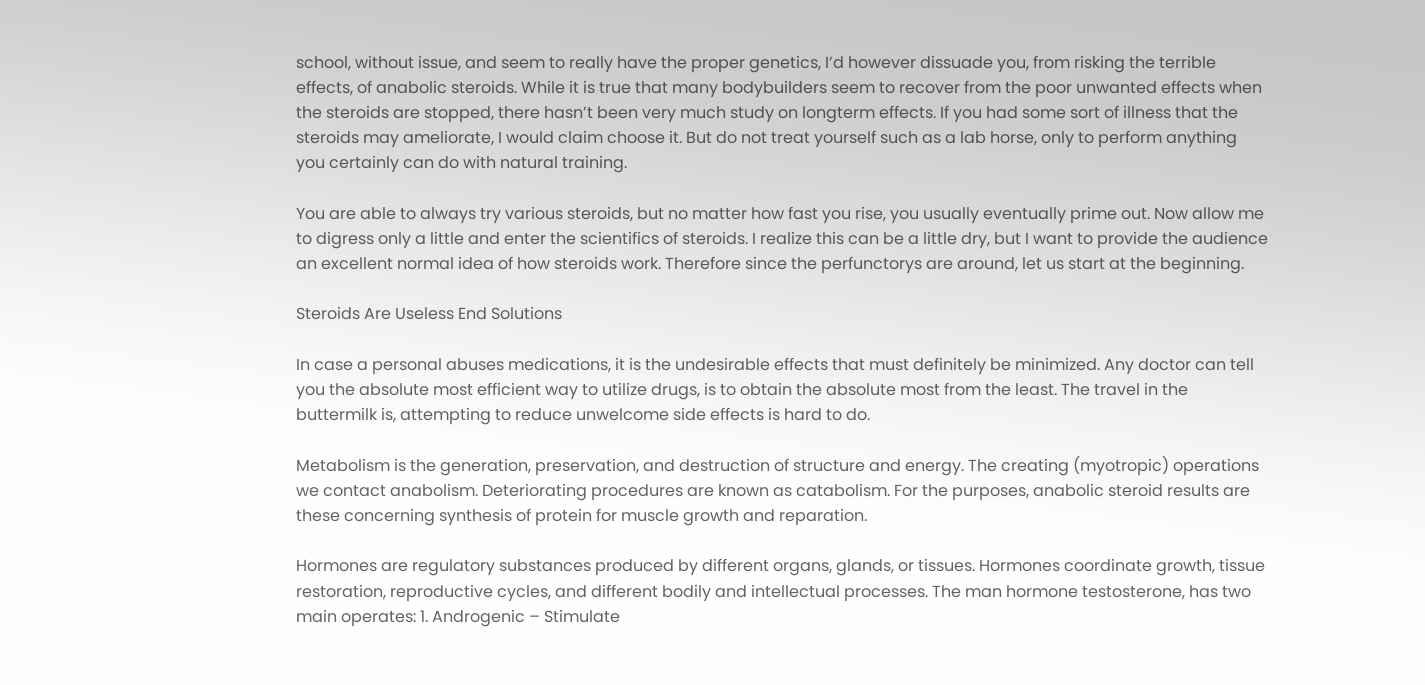school, without issue, and seem to really have the proper genetics, I’d however dissuade you, from risking the terrible effects, of anabolic steroids. While it is true that many bodybuilders seem to recover from the poor unwanted effects when the steroids are stopped, there hasn’t been very much study on longterm effects. If you had some sort of illness that the steroids may ameliorate, I would claim choose it. But do not treat yourself such as a lab horse, only to perform anything you certainly can do with natural training.

You are able to always try various steroids, but no matter how fast you rise, you usually eventually prime out. Now allow me to digress only a little and enter the scientifics of steroids. I realize this can be a little dry, but I want to provide the audience an excellent normal idea of how steroids work. Therefore since the perfunctorys are around, let us start at the beginning.

Steroids Are Useless End Solutions

In case a personal abuses medications, it is the undesirable effects that must definitely be minimized. Any doctor can tell you the absolute most efficient way to utilize drugs, is to obtain the absolute most from the least. The travel in the buttermilk is, attempting to reduce unwelcome side effects is hard to do.

Metabolism is the generation, preservation, and destruction of structure and energy. The creating (myotropic) operations we contact anabolism. Deteriorating procedures are known as catabolism. For the purposes, anabolic steroid results are these concerning synthesis of protein for muscle growth and reparation.

Hormones are regulatory substances produced by different organs, glands, or tissues. Hormones coordinate growth, tissue restoration, reproductive cycles, and different bodily and intellectual processes. The man hormone testosterone, has two main operates: 1. Androgenic – Stimulate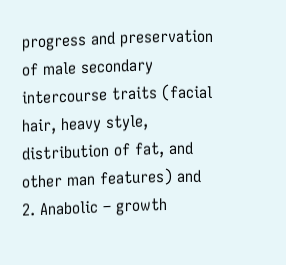progress and preservation of male secondary intercourse traits (facial hair, heavy style, distribution of fat, and other man features) and 2. Anabolic – growth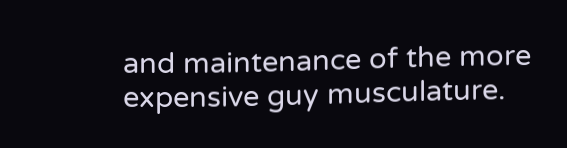and maintenance of the more expensive guy musculature.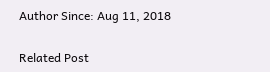Author Since: Aug 11, 2018

Related Post